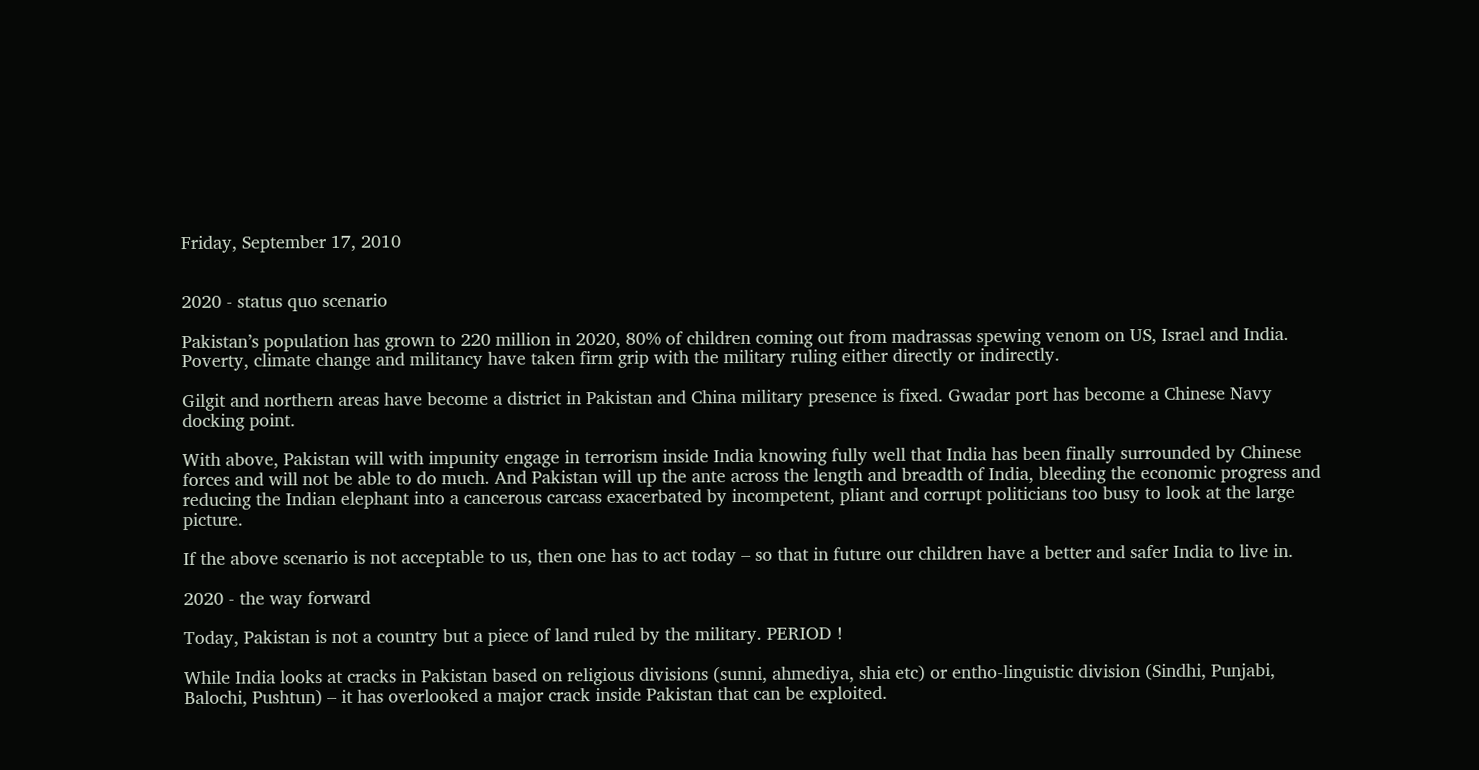Friday, September 17, 2010


2020 - status quo scenario

Pakistan’s population has grown to 220 million in 2020, 80% of children coming out from madrassas spewing venom on US, Israel and India. Poverty, climate change and militancy have taken firm grip with the military ruling either directly or indirectly.

Gilgit and northern areas have become a district in Pakistan and China military presence is fixed. Gwadar port has become a Chinese Navy docking point.

With above, Pakistan will with impunity engage in terrorism inside India knowing fully well that India has been finally surrounded by Chinese forces and will not be able to do much. And Pakistan will up the ante across the length and breadth of India, bleeding the economic progress and reducing the Indian elephant into a cancerous carcass exacerbated by incompetent, pliant and corrupt politicians too busy to look at the large picture.

If the above scenario is not acceptable to us, then one has to act today – so that in future our children have a better and safer India to live in.

2020 - the way forward

Today, Pakistan is not a country but a piece of land ruled by the military. PERIOD !

While India looks at cracks in Pakistan based on religious divisions (sunni, ahmediya, shia etc) or entho-linguistic division (Sindhi, Punjabi, Balochi, Pushtun) – it has overlooked a major crack inside Pakistan that can be exploited.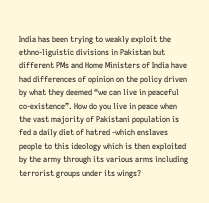India has been trying to weakly exploit the ethno-liguistic divisions in Pakistan but different PMs and Home Ministers of India have had differences of opinion on the policy driven by what they deemed “we can live in peaceful co-existence”. How do you live in peace when the vast majority of Pakistani population is fed a daily diet of hatred -which enslaves people to this ideology which is then exploited by the army through its various arms including terrorist groups under its wings?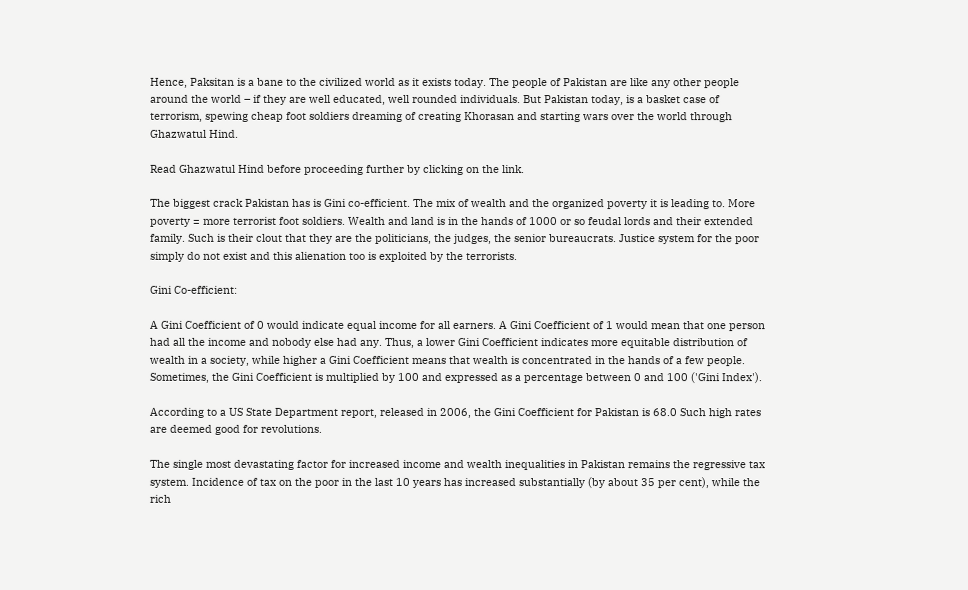Hence, Paksitan is a bane to the civilized world as it exists today. The people of Pakistan are like any other people around the world – if they are well educated, well rounded individuals. But Pakistan today, is a basket case of terrorism, spewing cheap foot soldiers dreaming of creating Khorasan and starting wars over the world through Ghazwatul Hind.

Read Ghazwatul Hind before proceeding further by clicking on the link.

The biggest crack Pakistan has is Gini co-efficient. The mix of wealth and the organized poverty it is leading to. More poverty = more terrorist foot soldiers. Wealth and land is in the hands of 1000 or so feudal lords and their extended family. Such is their clout that they are the politicians, the judges, the senior bureaucrats. Justice system for the poor simply do not exist and this alienation too is exploited by the terrorists.

Gini Co-efficient:

A Gini Coefficient of 0 would indicate equal income for all earners. A Gini Coefficient of 1 would mean that one person had all the income and nobody else had any. Thus, a lower Gini Coefficient indicates more equitable distribution of wealth in a society, while higher a Gini Coefficient means that wealth is concentrated in the hands of a few people. Sometimes, the Gini Coefficient is multiplied by 100 and expressed as a percentage between 0 and 100 ('Gini Index').

According to a US State Department report, released in 2006, the Gini Coefficient for Pakistan is 68.0 Such high rates are deemed good for revolutions.

The single most devastating factor for increased income and wealth inequalities in Pakistan remains the regressive tax system. Incidence of tax on the poor in the last 10 years has increased substantially (by about 35 per cent), while the rich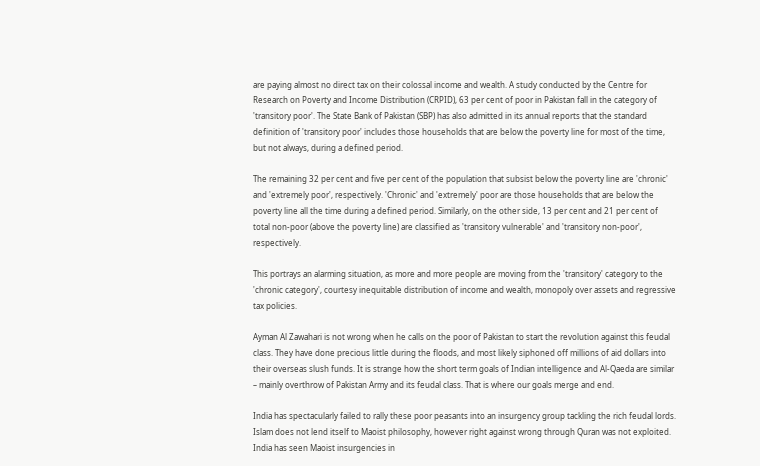are paying almost no direct tax on their colossal income and wealth. A study conducted by the Centre for Research on Poverty and Income Distribution (CRPID), 63 per cent of poor in Pakistan fall in the category of 'transitory poor'. The State Bank of Pakistan (SBP) has also admitted in its annual reports that the standard definition of 'transitory poor' includes those households that are below the poverty line for most of the time, but not always, during a defined period.

The remaining 32 per cent and five per cent of the population that subsist below the poverty line are 'chronic' and 'extremely poor', respectively. 'Chronic' and 'extremely' poor are those households that are below the poverty line all the time during a defined period. Similarly, on the other side, 13 per cent and 21 per cent of total non-poor (above the poverty line) are classified as 'transitory vulnerable' and 'transitory non-poor', respectively.

This portrays an alarming situation, as more and more people are moving from the 'transitory' category to the 'chronic category', courtesy inequitable distribution of income and wealth, monopoly over assets and regressive tax policies.

Ayman Al Zawahari is not wrong when he calls on the poor of Pakistan to start the revolution against this feudal class. They have done precious little during the floods, and most likely siphoned off millions of aid dollars into their overseas slush funds. It is strange how the short term goals of Indian intelligence and Al-Qaeda are similar – mainly overthrow of Pakistan Army and its feudal class. That is where our goals merge and end.

India has spectacularly failed to rally these poor peasants into an insurgency group tackling the rich feudal lords. Islam does not lend itself to Maoist philosophy, however right against wrong through Quran was not exploited. India has seen Maoist insurgencies in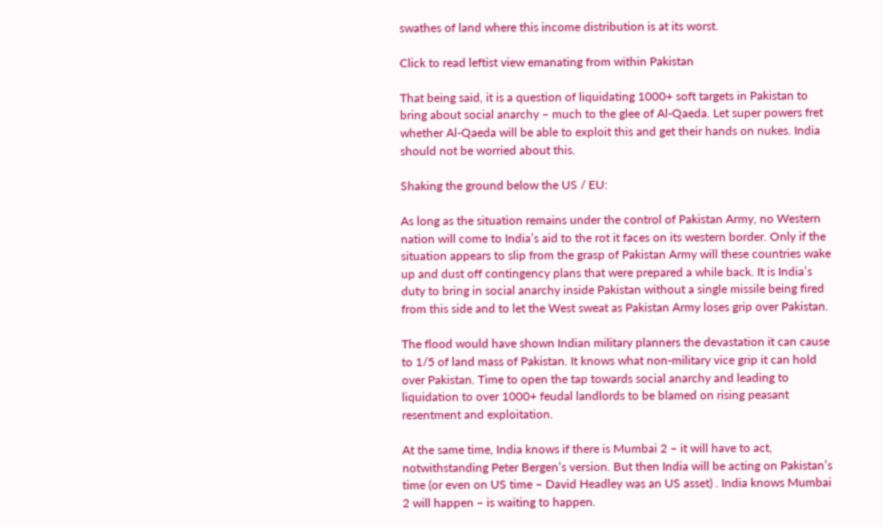swathes of land where this income distribution is at its worst.

Click to read leftist view emanating from within Pakistan

That being said, it is a question of liquidating 1000+ soft targets in Pakistan to bring about social anarchy – much to the glee of Al-Qaeda. Let super powers fret whether Al-Qaeda will be able to exploit this and get their hands on nukes. India should not be worried about this.

Shaking the ground below the US / EU:

As long as the situation remains under the control of Pakistan Army, no Western nation will come to India’s aid to the rot it faces on its western border. Only if the situation appears to slip from the grasp of Pakistan Army will these countries wake up and dust off contingency plans that were prepared a while back. It is India’s duty to bring in social anarchy inside Pakistan without a single missile being fired from this side and to let the West sweat as Pakistan Army loses grip over Pakistan.

The flood would have shown Indian military planners the devastation it can cause to 1/5 of land mass of Pakistan. It knows what non-military vice grip it can hold over Pakistan. Time to open the tap towards social anarchy and leading to liquidation to over 1000+ feudal landlords to be blamed on rising peasant resentment and exploitation.

At the same time, India knows if there is Mumbai 2 – it will have to act, notwithstanding Peter Bergen’s version. But then India will be acting on Pakistan’s time (or even on US time – David Headley was an US asset) . India knows Mumbai 2 will happen – is waiting to happen.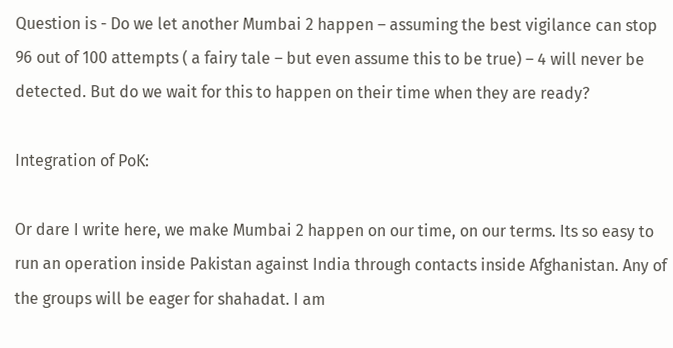Question is - Do we let another Mumbai 2 happen – assuming the best vigilance can stop 96 out of 100 attempts ( a fairy tale – but even assume this to be true) – 4 will never be detected. But do we wait for this to happen on their time when they are ready?

Integration of PoK:

Or dare I write here, we make Mumbai 2 happen on our time, on our terms. Its so easy to run an operation inside Pakistan against India through contacts inside Afghanistan. Any of the groups will be eager for shahadat. I am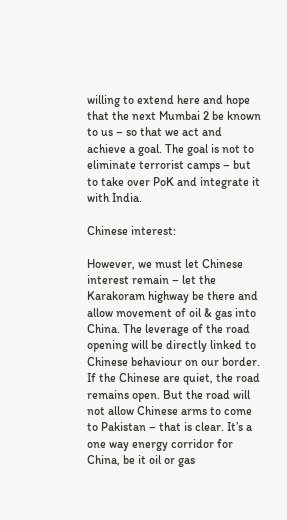willing to extend here and hope that the next Mumbai 2 be known to us – so that we act and achieve a goal. The goal is not to eliminate terrorist camps – but to take over PoK and integrate it with India.

Chinese interest:

However, we must let Chinese interest remain – let the Karakoram highway be there and allow movement of oil & gas into China. The leverage of the road opening will be directly linked to Chinese behaviour on our border. If the Chinese are quiet, the road remains open. But the road will not allow Chinese arms to come to Pakistan – that is clear. It’s a one way energy corridor for China, be it oil or gas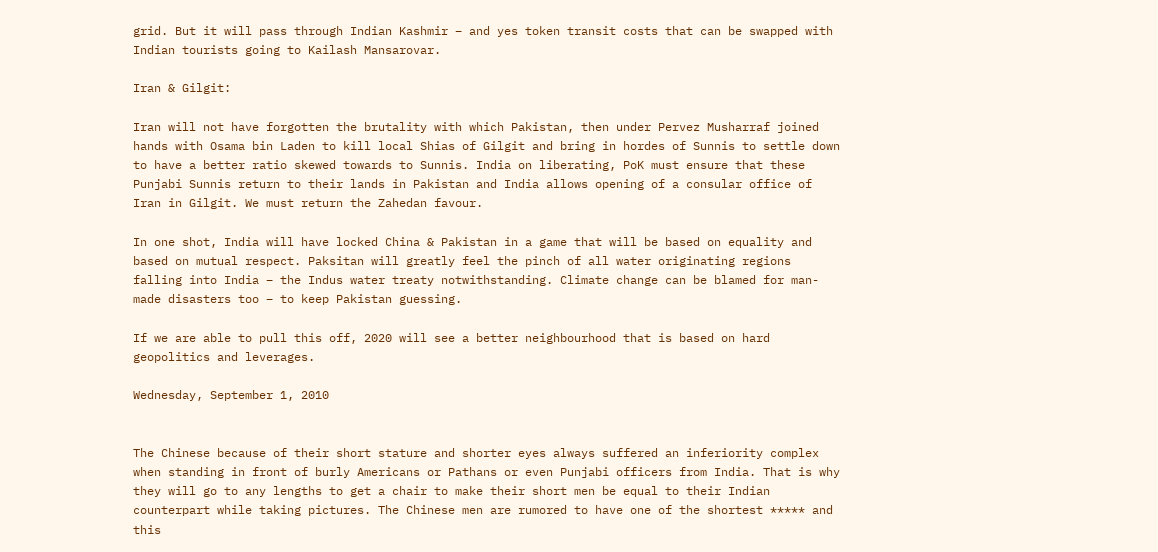grid. But it will pass through Indian Kashmir – and yes token transit costs that can be swapped with Indian tourists going to Kailash Mansarovar.

Iran & Gilgit:

Iran will not have forgotten the brutality with which Pakistan, then under Pervez Musharraf joined hands with Osama bin Laden to kill local Shias of Gilgit and bring in hordes of Sunnis to settle down to have a better ratio skewed towards to Sunnis. India on liberating, PoK must ensure that these Punjabi Sunnis return to their lands in Pakistan and India allows opening of a consular office of Iran in Gilgit. We must return the Zahedan favour.

In one shot, India will have locked China & Pakistan in a game that will be based on equality and based on mutual respect. Paksitan will greatly feel the pinch of all water originating regions falling into India – the Indus water treaty notwithstanding. Climate change can be blamed for man-made disasters too – to keep Pakistan guessing.

If we are able to pull this off, 2020 will see a better neighbourhood that is based on hard geopolitics and leverages.

Wednesday, September 1, 2010


The Chinese because of their short stature and shorter eyes always suffered an inferiority complex when standing in front of burly Americans or Pathans or even Punjabi officers from India. That is why they will go to any lengths to get a chair to make their short men be equal to their Indian counterpart while taking pictures. The Chinese men are rumored to have one of the shortest ***** and this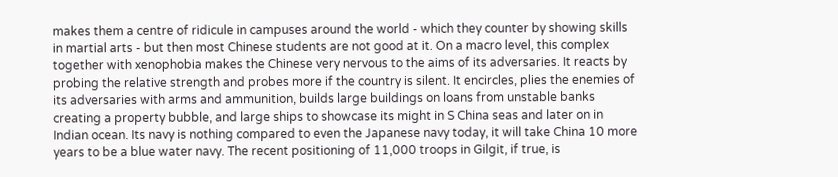makes them a centre of ridicule in campuses around the world - which they counter by showing skills in martial arts - but then most Chinese students are not good at it. On a macro level, this complex together with xenophobia makes the Chinese very nervous to the aims of its adversaries. It reacts by probing the relative strength and probes more if the country is silent. It encircles, plies the enemies of its adversaries with arms and ammunition, builds large buildings on loans from unstable banks creating a property bubble, and large ships to showcase its might in S China seas and later on in Indian ocean. Its navy is nothing compared to even the Japanese navy today, it will take China 10 more years to be a blue water navy. The recent positioning of 11,000 troops in Gilgit, if true, is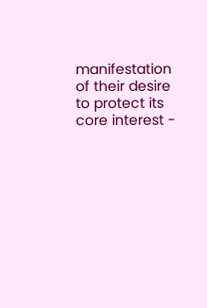manifestation of their desire to protect its core interest -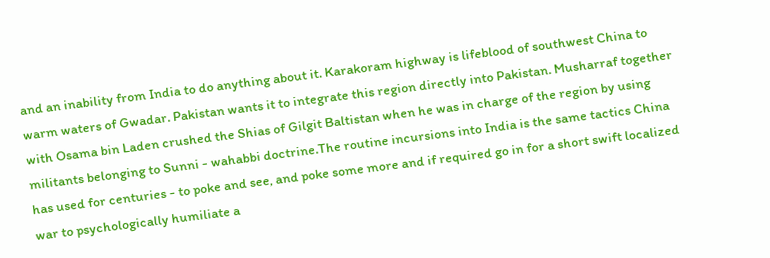and an inability from India to do anything about it. Karakoram highway is lifeblood of southwest China to warm waters of Gwadar. Pakistan wants it to integrate this region directly into Pakistan. Musharraf together with Osama bin Laden crushed the Shias of Gilgit Baltistan when he was in charge of the region by using militants belonging to Sunni - wahabbi doctrine.The routine incursions into India is the same tactics China has used for centuries - to poke and see, and poke some more and if required go in for a short swift localized war to psychologically humiliate a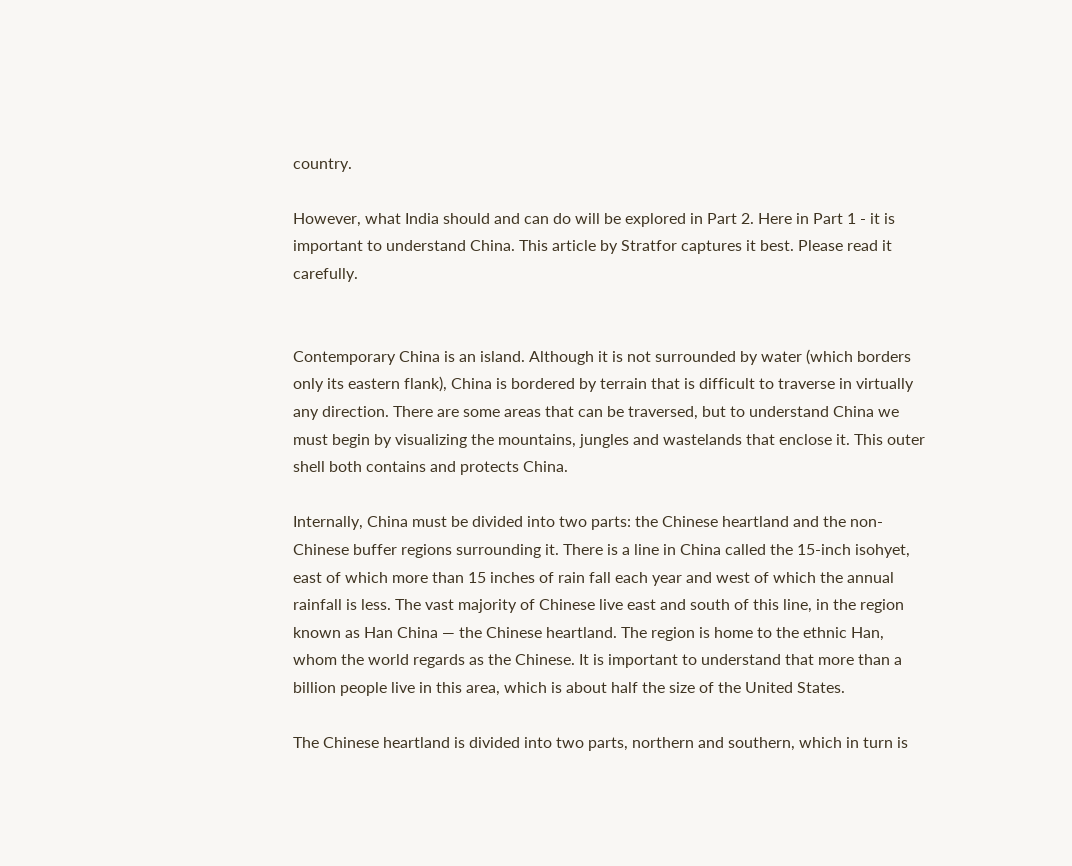country.

However, what India should and can do will be explored in Part 2. Here in Part 1 - it is important to understand China. This article by Stratfor captures it best. Please read it carefully.


Contemporary China is an island. Although it is not surrounded by water (which borders only its eastern flank), China is bordered by terrain that is difficult to traverse in virtually any direction. There are some areas that can be traversed, but to understand China we must begin by visualizing the mountains, jungles and wastelands that enclose it. This outer shell both contains and protects China.

Internally, China must be divided into two parts: the Chinese heartland and the non-Chinese buffer regions surrounding it. There is a line in China called the 15-inch isohyet, east of which more than 15 inches of rain fall each year and west of which the annual rainfall is less. The vast majority of Chinese live east and south of this line, in the region known as Han China — the Chinese heartland. The region is home to the ethnic Han, whom the world regards as the Chinese. It is important to understand that more than a billion people live in this area, which is about half the size of the United States.

The Chinese heartland is divided into two parts, northern and southern, which in turn is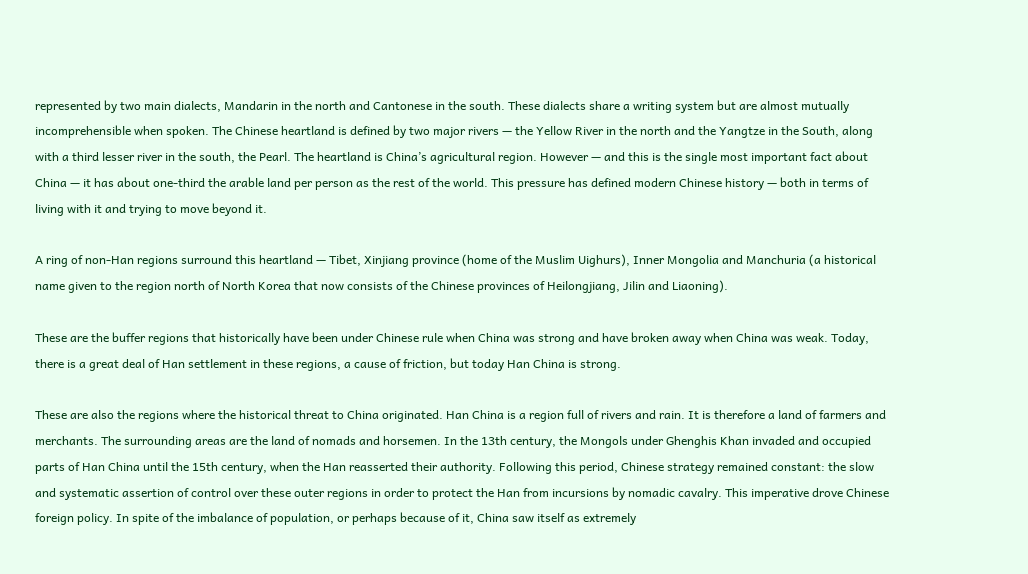represented by two main dialects, Mandarin in the north and Cantonese in the south. These dialects share a writing system but are almost mutually incomprehensible when spoken. The Chinese heartland is defined by two major rivers — the Yellow River in the north and the Yangtze in the South, along with a third lesser river in the south, the Pearl. The heartland is China’s agricultural region. However — and this is the single most important fact about China — it has about one-third the arable land per person as the rest of the world. This pressure has defined modern Chinese history — both in terms of living with it and trying to move beyond it.

A ring of non-Han regions surround this heartland — Tibet, Xinjiang province (home of the Muslim Uighurs), Inner Mongolia and Manchuria (a historical name given to the region north of North Korea that now consists of the Chinese provinces of Heilongjiang, Jilin and Liaoning).

These are the buffer regions that historically have been under Chinese rule when China was strong and have broken away when China was weak. Today, there is a great deal of Han settlement in these regions, a cause of friction, but today Han China is strong.

These are also the regions where the historical threat to China originated. Han China is a region full of rivers and rain. It is therefore a land of farmers and merchants. The surrounding areas are the land of nomads and horsemen. In the 13th century, the Mongols under Ghenghis Khan invaded and occupied parts of Han China until the 15th century, when the Han reasserted their authority. Following this period, Chinese strategy remained constant: the slow and systematic assertion of control over these outer regions in order to protect the Han from incursions by nomadic cavalry. This imperative drove Chinese foreign policy. In spite of the imbalance of population, or perhaps because of it, China saw itself as extremely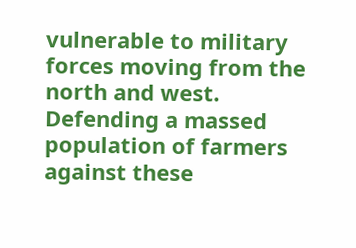vulnerable to military forces moving from the north and west. Defending a massed population of farmers against these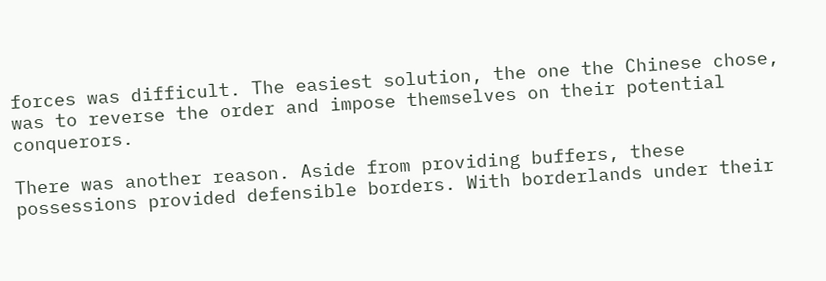forces was difficult. The easiest solution, the one the Chinese chose, was to reverse the order and impose themselves on their potential conquerors.

There was another reason. Aside from providing buffers, these possessions provided defensible borders. With borderlands under their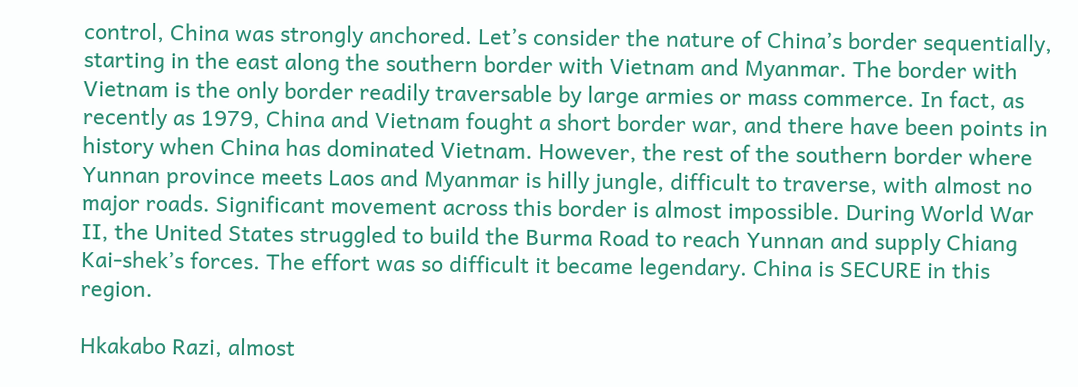control, China was strongly anchored. Let’s consider the nature of China’s border sequentially, starting in the east along the southern border with Vietnam and Myanmar. The border with Vietnam is the only border readily traversable by large armies or mass commerce. In fact, as recently as 1979, China and Vietnam fought a short border war, and there have been points in history when China has dominated Vietnam. However, the rest of the southern border where Yunnan province meets Laos and Myanmar is hilly jungle, difficult to traverse, with almost no major roads. Significant movement across this border is almost impossible. During World War II, the United States struggled to build the Burma Road to reach Yunnan and supply Chiang Kai-shek’s forces. The effort was so difficult it became legendary. China is SECURE in this region.

Hkakabo Razi, almost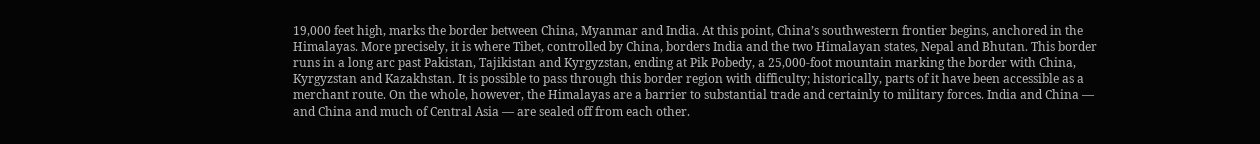19,000 feet high, marks the border between China, Myanmar and India. At this point, China’s southwestern frontier begins, anchored in the Himalayas. More precisely, it is where Tibet, controlled by China, borders India and the two Himalayan states, Nepal and Bhutan. This border runs in a long arc past Pakistan, Tajikistan and Kyrgyzstan, ending at Pik Pobedy, a 25,000-foot mountain marking the border with China, Kyrgyzstan and Kazakhstan. It is possible to pass through this border region with difficulty; historically, parts of it have been accessible as a merchant route. On the whole, however, the Himalayas are a barrier to substantial trade and certainly to military forces. India and China — and China and much of Central Asia — are sealed off from each other.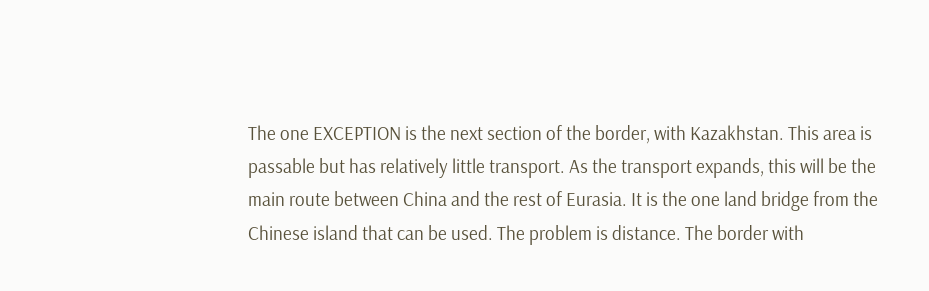The one EXCEPTION is the next section of the border, with Kazakhstan. This area is passable but has relatively little transport. As the transport expands, this will be the main route between China and the rest of Eurasia. It is the one land bridge from the Chinese island that can be used. The problem is distance. The border with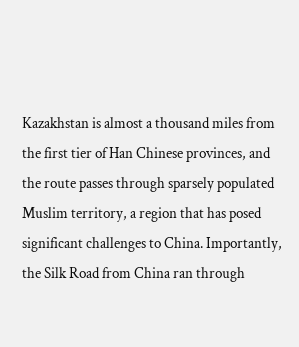Kazakhstan is almost a thousand miles from the first tier of Han Chinese provinces, and the route passes through sparsely populated Muslim territory, a region that has posed significant challenges to China. Importantly, the Silk Road from China ran through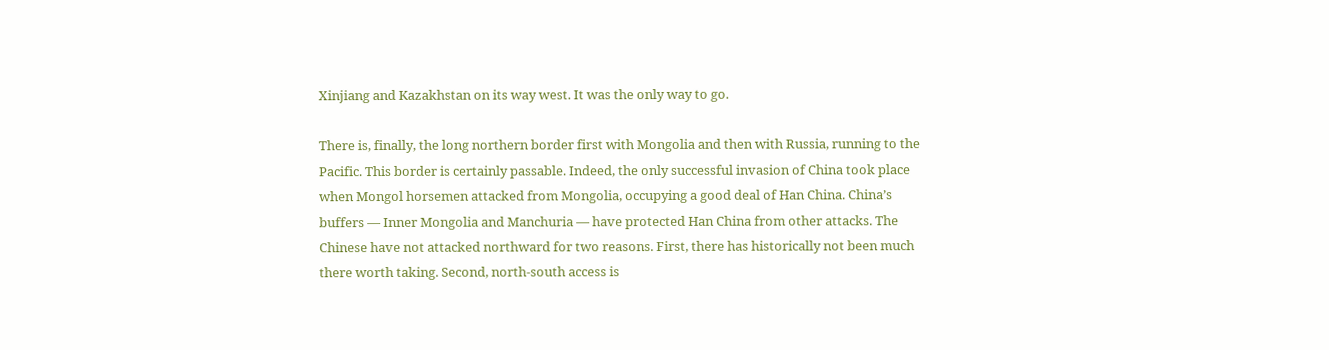Xinjiang and Kazakhstan on its way west. It was the only way to go.

There is, finally, the long northern border first with Mongolia and then with Russia, running to the Pacific. This border is certainly passable. Indeed, the only successful invasion of China took place when Mongol horsemen attacked from Mongolia, occupying a good deal of Han China. China’s buffers — Inner Mongolia and Manchuria — have protected Han China from other attacks. The Chinese have not attacked northward for two reasons. First, there has historically not been much there worth taking. Second, north-south access is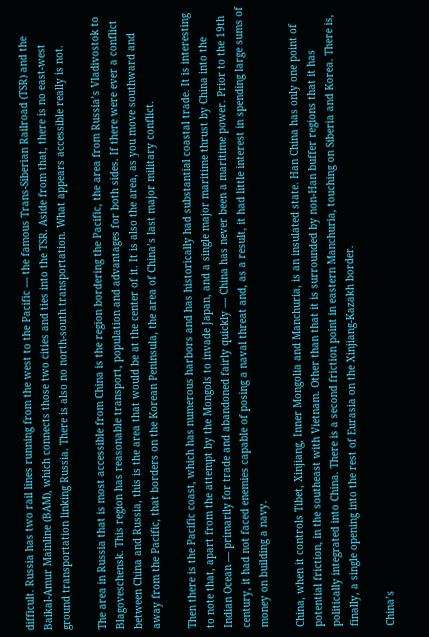difficult. Russia has two rail lines running from the west to the Pacific — the famous Trans-Siberian Railroad (TSR) and the Baikal-Amur Mainline (BAM), which connects those two cities and ties into the TSR. Aside from that, there is no east-west ground transportation linking Russia. There is also no north-south transportation. What appears accessible really is not.

The area in Russia that is most accessible from China is the region bordering the Pacific, the area from Russia’s Vladivostok to Blagoveschensk. This region has reasonable transport, population and advantages for both sides. If there were ever a conflict between China and Russia, this is the area that would be at the center of it. It is also the area, as you move southward and away from the Pacific, that borders on the Korean Peninsula, the area of China’s last major military conflict.

Then there is the Pacific coast, which has numerous harbors and has historically had substantial coastal trade. It is interesting to note that, apart from the attempt by the Mongols to invade Japan, and a single major maritime thrust by China into the Indian Ocean — primarily for trade and abandoned fairly quickly — China has never been a maritime power. Prior to the 19th century, it had not faced enemies capable of posing a naval threat and, as a result, it had little interest in spending large sums of money on building a navy.

China, when it controls Tibet, Xinjiang, Inner Mongolia and Manchuria, is an insulated state. Han China has only one point of potential friction, in the southeast with Vietnam. Other than that it is surrounded by non-Han buffer regions that it has politically integrated into China. There is a second friction point in eastern Manchuria, touching on Siberia and Korea. There is, finally, a single opening into the rest of Eurasia on the Xinjiang-Kazakh border.

China’s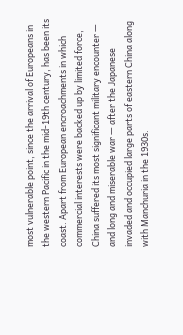most vulnerable point, since the arrival of Europeans in the western Pacific in the mid-19th century, has been its coast. Apart from European encroachments in which commercial interests were backed up by limited force, China suffered its most significant military encounter — and long and miserable war — after the Japanese invaded and occupied large parts of eastern China along with Manchuria in the 1930s.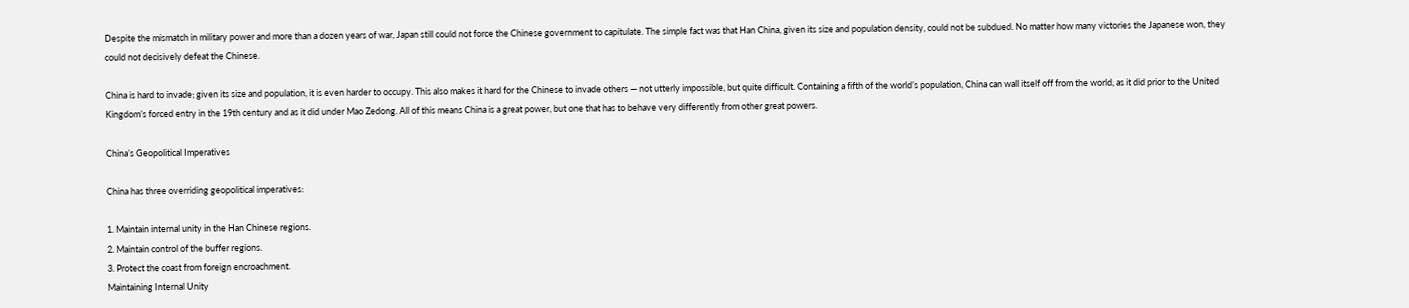Despite the mismatch in military power and more than a dozen years of war, Japan still could not force the Chinese government to capitulate. The simple fact was that Han China, given its size and population density, could not be subdued. No matter how many victories the Japanese won, they could not decisively defeat the Chinese.

China is hard to invade; given its size and population, it is even harder to occupy. This also makes it hard for the Chinese to invade others — not utterly impossible, but quite difficult. Containing a fifth of the world’s population, China can wall itself off from the world, as it did prior to the United Kingdom’s forced entry in the 19th century and as it did under Mao Zedong. All of this means China is a great power, but one that has to behave very differently from other great powers.

China’s Geopolitical Imperatives

China has three overriding geopolitical imperatives:

1. Maintain internal unity in the Han Chinese regions.
2. Maintain control of the buffer regions.
3. Protect the coast from foreign encroachment.
Maintaining Internal Unity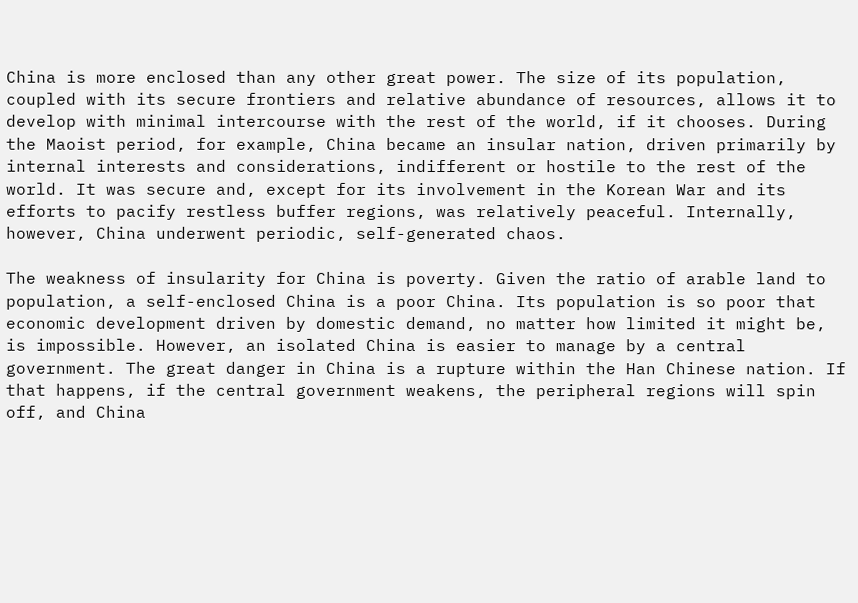China is more enclosed than any other great power. The size of its population, coupled with its secure frontiers and relative abundance of resources, allows it to develop with minimal intercourse with the rest of the world, if it chooses. During the Maoist period, for example, China became an insular nation, driven primarily by internal interests and considerations, indifferent or hostile to the rest of the world. It was secure and, except for its involvement in the Korean War and its efforts to pacify restless buffer regions, was relatively peaceful. Internally, however, China underwent periodic, self-generated chaos.

The weakness of insularity for China is poverty. Given the ratio of arable land to population, a self-enclosed China is a poor China. Its population is so poor that economic development driven by domestic demand, no matter how limited it might be, is impossible. However, an isolated China is easier to manage by a central government. The great danger in China is a rupture within the Han Chinese nation. If that happens, if the central government weakens, the peripheral regions will spin off, and China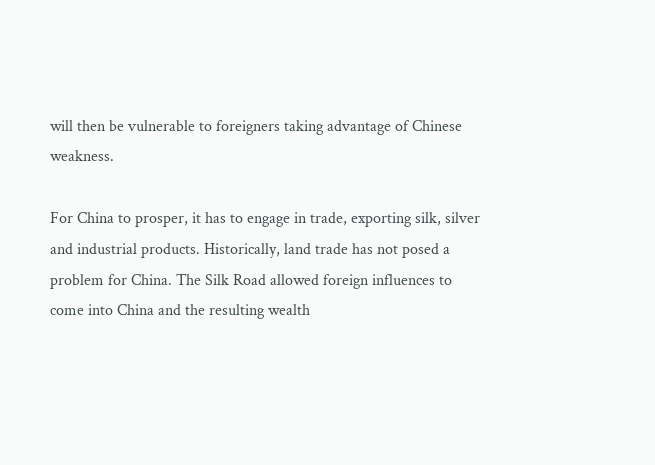will then be vulnerable to foreigners taking advantage of Chinese weakness.

For China to prosper, it has to engage in trade, exporting silk, silver and industrial products. Historically, land trade has not posed a problem for China. The Silk Road allowed foreign influences to come into China and the resulting wealth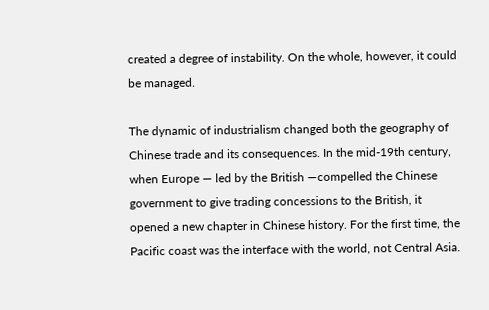created a degree of instability. On the whole, however, it could be managed.

The dynamic of industrialism changed both the geography of Chinese trade and its consequences. In the mid-19th century, when Europe — led by the British —compelled the Chinese government to give trading concessions to the British, it opened a new chapter in Chinese history. For the first time, the Pacific coast was the interface with the world, not Central Asia.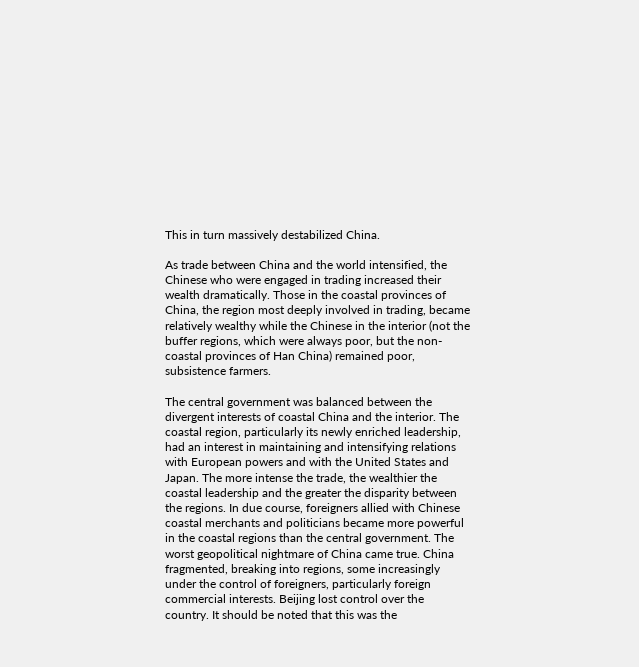This in turn massively destabilized China.

As trade between China and the world intensified, the Chinese who were engaged in trading increased their wealth dramatically. Those in the coastal provinces of China, the region most deeply involved in trading, became relatively wealthy while the Chinese in the interior (not the buffer regions, which were always poor, but the non-coastal provinces of Han China) remained poor, subsistence farmers.

The central government was balanced between the divergent interests of coastal China and the interior. The coastal region, particularly its newly enriched leadership, had an interest in maintaining and intensifying relations with European powers and with the United States and Japan. The more intense the trade, the wealthier the coastal leadership and the greater the disparity between the regions. In due course, foreigners allied with Chinese coastal merchants and politicians became more powerful in the coastal regions than the central government. The worst geopolitical nightmare of China came true. China fragmented, breaking into regions, some increasingly under the control of foreigners, particularly foreign commercial interests. Beijing lost control over the country. It should be noted that this was the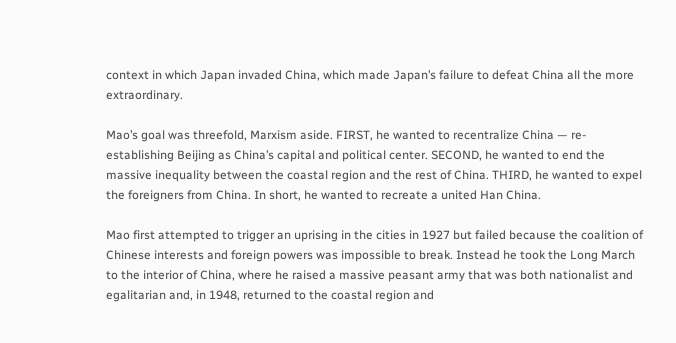context in which Japan invaded China, which made Japan’s failure to defeat China all the more extraordinary.

Mao’s goal was threefold, Marxism aside. FIRST, he wanted to recentralize China — re-establishing Beijing as China’s capital and political center. SECOND, he wanted to end the massive inequality between the coastal region and the rest of China. THIRD, he wanted to expel the foreigners from China. In short, he wanted to recreate a united Han China.

Mao first attempted to trigger an uprising in the cities in 1927 but failed because the coalition of Chinese interests and foreign powers was impossible to break. Instead he took the Long March to the interior of China, where he raised a massive peasant army that was both nationalist and egalitarian and, in 1948, returned to the coastal region and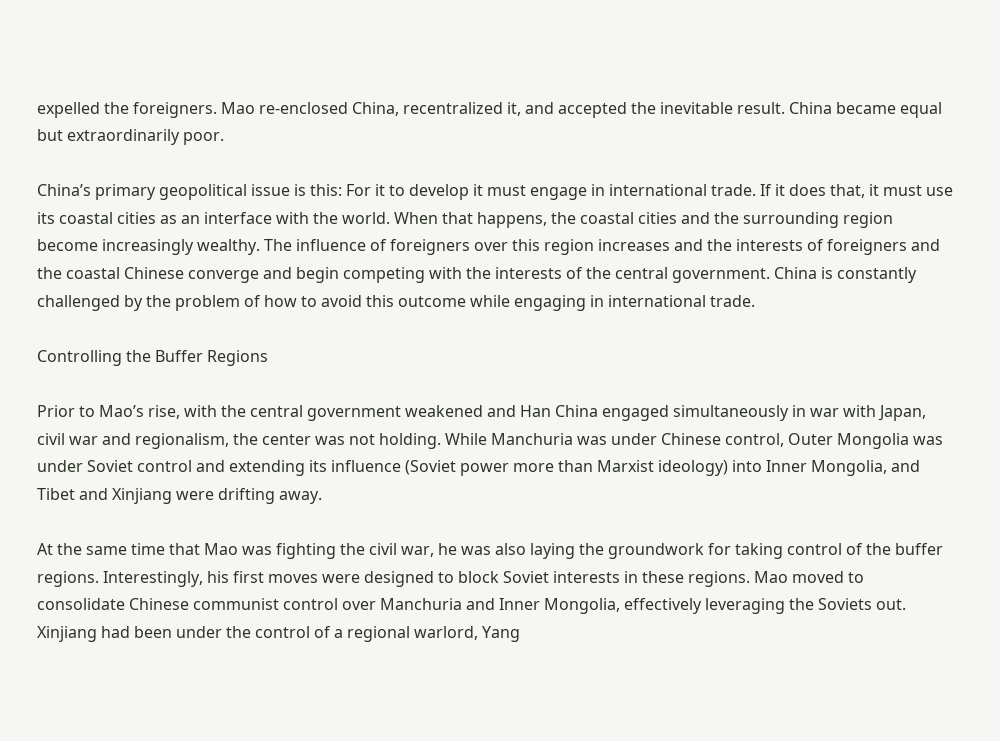expelled the foreigners. Mao re-enclosed China, recentralized it, and accepted the inevitable result. China became equal but extraordinarily poor.

China’s primary geopolitical issue is this: For it to develop it must engage in international trade. If it does that, it must use its coastal cities as an interface with the world. When that happens, the coastal cities and the surrounding region become increasingly wealthy. The influence of foreigners over this region increases and the interests of foreigners and the coastal Chinese converge and begin competing with the interests of the central government. China is constantly challenged by the problem of how to avoid this outcome while engaging in international trade.

Controlling the Buffer Regions

Prior to Mao’s rise, with the central government weakened and Han China engaged simultaneously in war with Japan, civil war and regionalism, the center was not holding. While Manchuria was under Chinese control, Outer Mongolia was under Soviet control and extending its influence (Soviet power more than Marxist ideology) into Inner Mongolia, and Tibet and Xinjiang were drifting away.

At the same time that Mao was fighting the civil war, he was also laying the groundwork for taking control of the buffer regions. Interestingly, his first moves were designed to block Soviet interests in these regions. Mao moved to consolidate Chinese communist control over Manchuria and Inner Mongolia, effectively leveraging the Soviets out. Xinjiang had been under the control of a regional warlord, Yang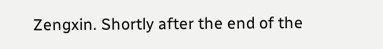Zengxin. Shortly after the end of the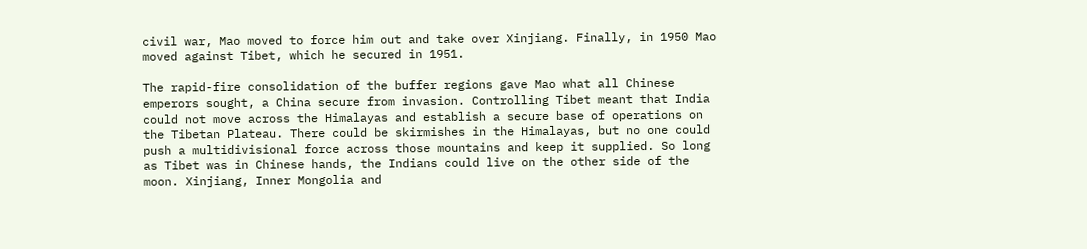civil war, Mao moved to force him out and take over Xinjiang. Finally, in 1950 Mao moved against Tibet, which he secured in 1951.

The rapid-fire consolidation of the buffer regions gave Mao what all Chinese emperors sought, a China secure from invasion. Controlling Tibet meant that India could not move across the Himalayas and establish a secure base of operations on the Tibetan Plateau. There could be skirmishes in the Himalayas, but no one could push a multidivisional force across those mountains and keep it supplied. So long as Tibet was in Chinese hands, the Indians could live on the other side of the moon. Xinjiang, Inner Mongolia and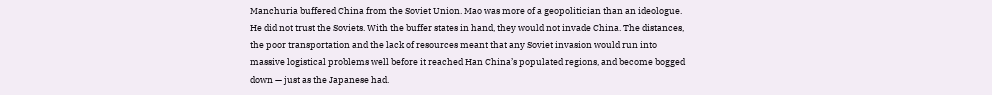Manchuria buffered China from the Soviet Union. Mao was more of a geopolitician than an ideologue. He did not trust the Soviets. With the buffer states in hand, they would not invade China. The distances, the poor transportation and the lack of resources meant that any Soviet invasion would run into massive logistical problems well before it reached Han China’s populated regions, and become bogged down — just as the Japanese had.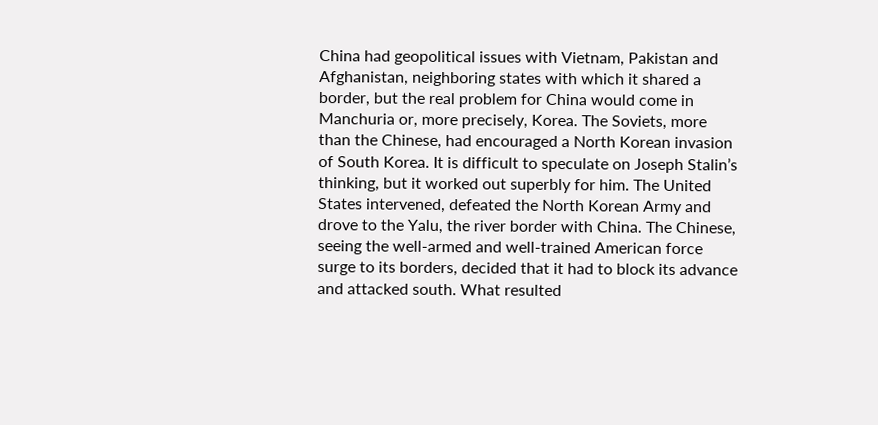China had geopolitical issues with Vietnam, Pakistan and Afghanistan, neighboring states with which it shared a border, but the real problem for China would come in Manchuria or, more precisely, Korea. The Soviets, more than the Chinese, had encouraged a North Korean invasion of South Korea. It is difficult to speculate on Joseph Stalin’s thinking, but it worked out superbly for him. The United States intervened, defeated the North Korean Army and drove to the Yalu, the river border with China. The Chinese, seeing the well-armed and well-trained American force surge to its borders, decided that it had to block its advance and attacked south. What resulted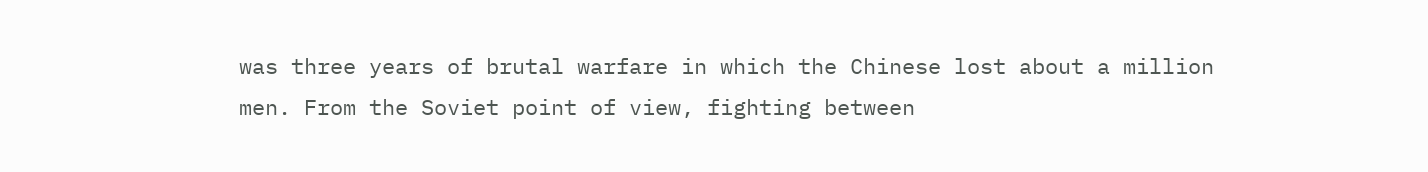was three years of brutal warfare in which the Chinese lost about a million men. From the Soviet point of view, fighting between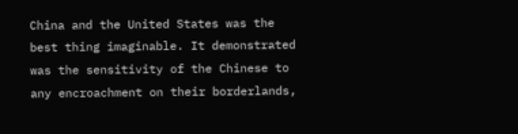China and the United States was the best thing imaginable. It demonstrated was the sensitivity of the Chinese to any encroachment on their borderlands,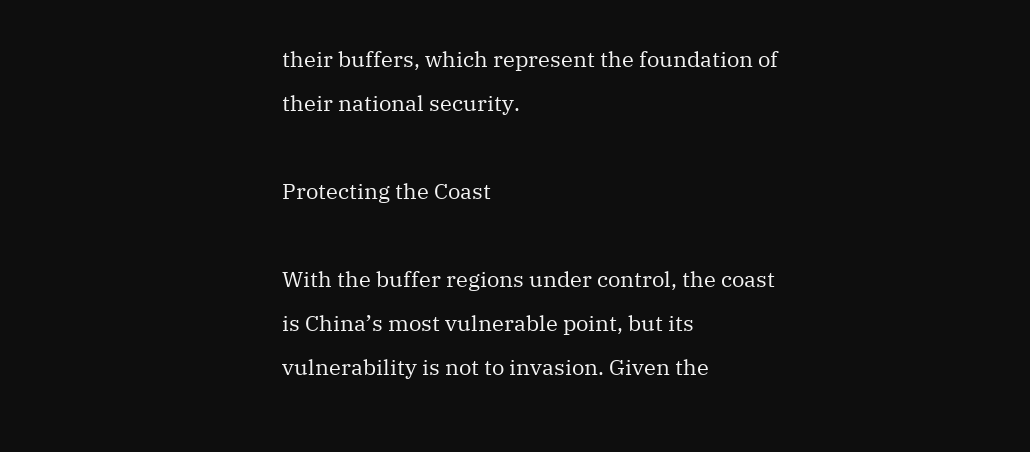their buffers, which represent the foundation of their national security.

Protecting the Coast

With the buffer regions under control, the coast is China’s most vulnerable point, but its vulnerability is not to invasion. Given the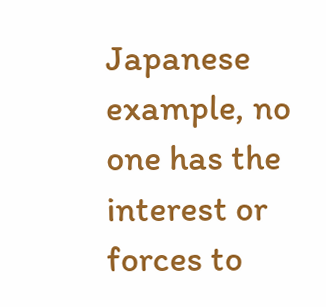Japanese example, no one has the interest or forces to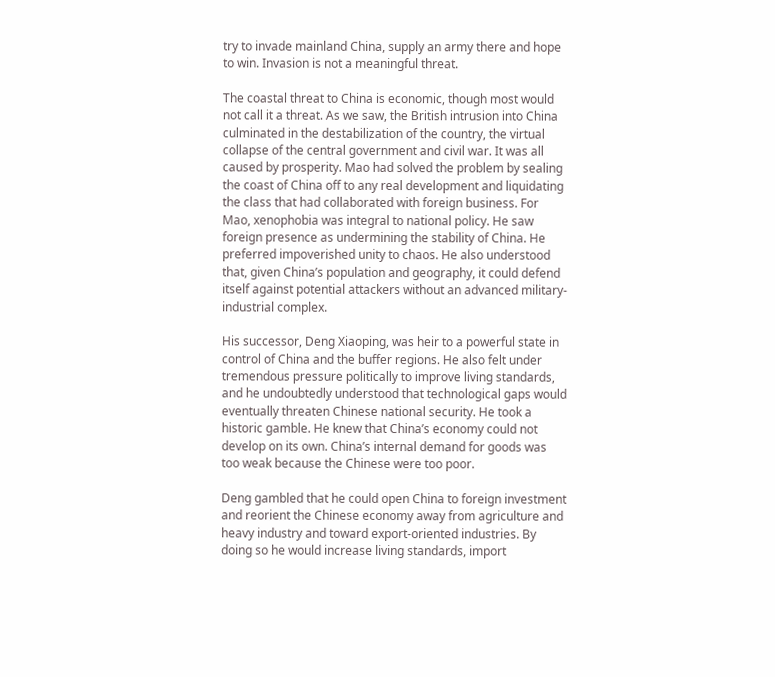try to invade mainland China, supply an army there and hope to win. Invasion is not a meaningful threat.

The coastal threat to China is economic, though most would not call it a threat. As we saw, the British intrusion into China culminated in the destabilization of the country, the virtual collapse of the central government and civil war. It was all caused by prosperity. Mao had solved the problem by sealing the coast of China off to any real development and liquidating the class that had collaborated with foreign business. For Mao, xenophobia was integral to national policy. He saw foreign presence as undermining the stability of China. He preferred impoverished unity to chaos. He also understood that, given China’s population and geography, it could defend itself against potential attackers without an advanced military-industrial complex.

His successor, Deng Xiaoping, was heir to a powerful state in control of China and the buffer regions. He also felt under tremendous pressure politically to improve living standards, and he undoubtedly understood that technological gaps would eventually threaten Chinese national security. He took a historic gamble. He knew that China’s economy could not develop on its own. China’s internal demand for goods was too weak because the Chinese were too poor.

Deng gambled that he could open China to foreign investment and reorient the Chinese economy away from agriculture and heavy industry and toward export-oriented industries. By doing so he would increase living standards, import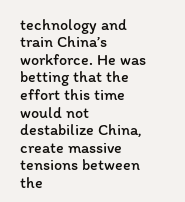technology and train China’s workforce. He was betting that the effort this time would not destabilize China, create massive tensions between the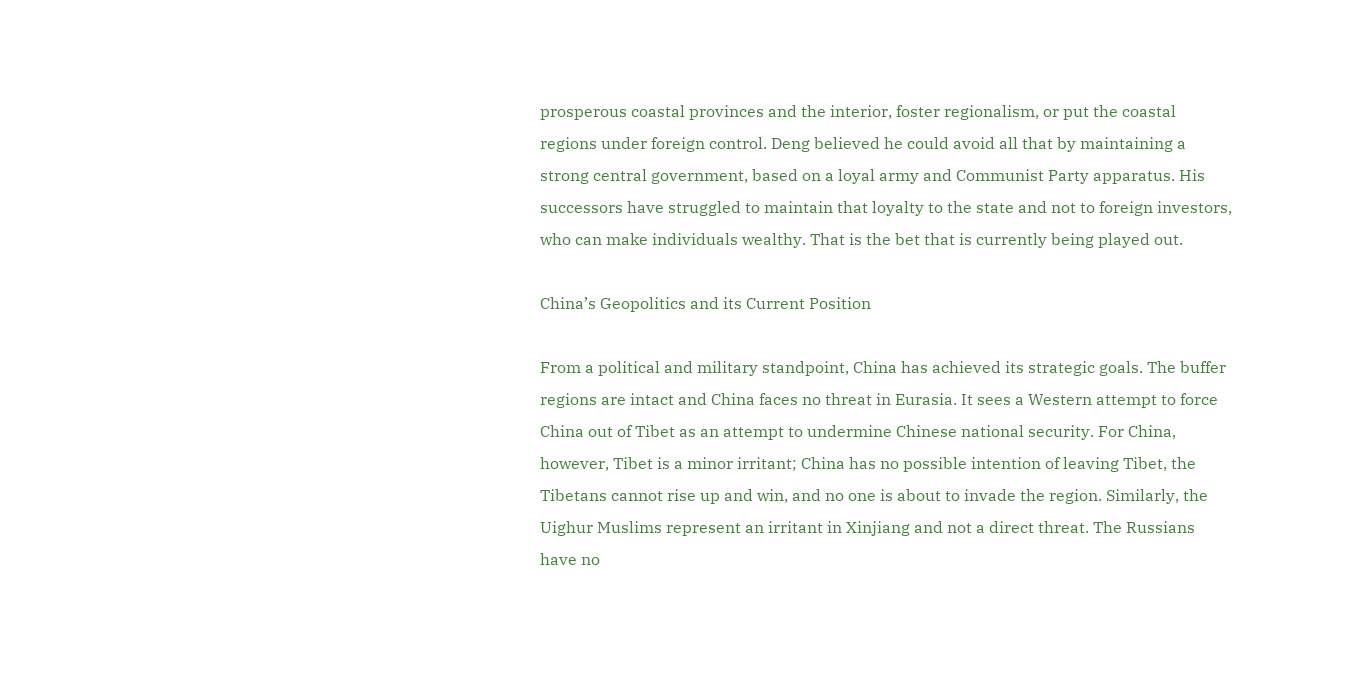prosperous coastal provinces and the interior, foster regionalism, or put the coastal regions under foreign control. Deng believed he could avoid all that by maintaining a strong central government, based on a loyal army and Communist Party apparatus. His successors have struggled to maintain that loyalty to the state and not to foreign investors, who can make individuals wealthy. That is the bet that is currently being played out.

China’s Geopolitics and its Current Position

From a political and military standpoint, China has achieved its strategic goals. The buffer regions are intact and China faces no threat in Eurasia. It sees a Western attempt to force China out of Tibet as an attempt to undermine Chinese national security. For China, however, Tibet is a minor irritant; China has no possible intention of leaving Tibet, the Tibetans cannot rise up and win, and no one is about to invade the region. Similarly, the Uighur Muslims represent an irritant in Xinjiang and not a direct threat. The Russians have no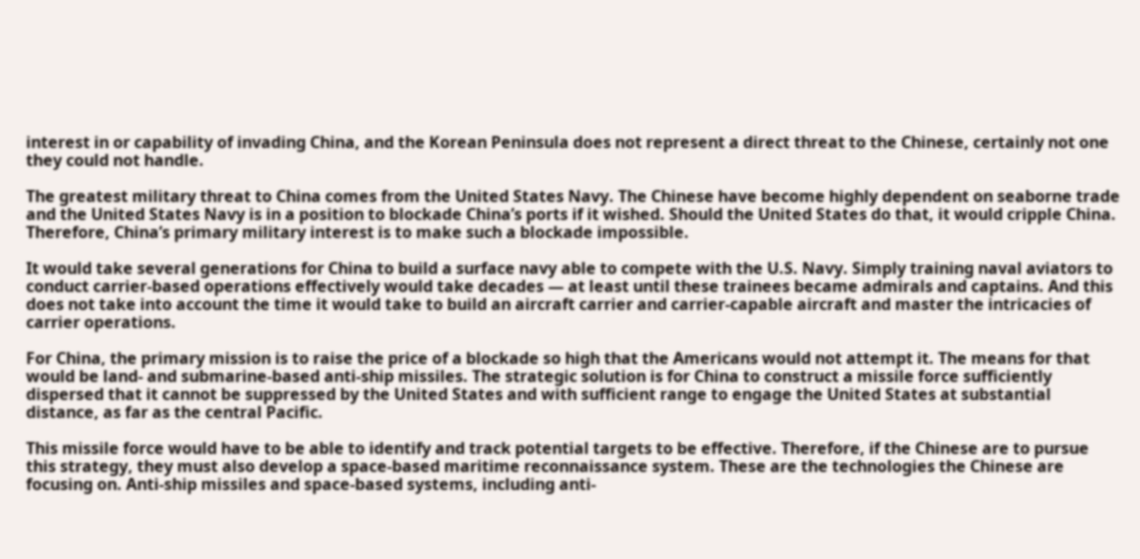interest in or capability of invading China, and the Korean Peninsula does not represent a direct threat to the Chinese, certainly not one they could not handle.

The greatest military threat to China comes from the United States Navy. The Chinese have become highly dependent on seaborne trade and the United States Navy is in a position to blockade China’s ports if it wished. Should the United States do that, it would cripple China. Therefore, China’s primary military interest is to make such a blockade impossible.

It would take several generations for China to build a surface navy able to compete with the U.S. Navy. Simply training naval aviators to conduct carrier-based operations effectively would take decades — at least until these trainees became admirals and captains. And this does not take into account the time it would take to build an aircraft carrier and carrier-capable aircraft and master the intricacies of carrier operations.

For China, the primary mission is to raise the price of a blockade so high that the Americans would not attempt it. The means for that would be land- and submarine-based anti-ship missiles. The strategic solution is for China to construct a missile force sufficiently dispersed that it cannot be suppressed by the United States and with sufficient range to engage the United States at substantial distance, as far as the central Pacific.

This missile force would have to be able to identify and track potential targets to be effective. Therefore, if the Chinese are to pursue this strategy, they must also develop a space-based maritime reconnaissance system. These are the technologies the Chinese are focusing on. Anti-ship missiles and space-based systems, including anti-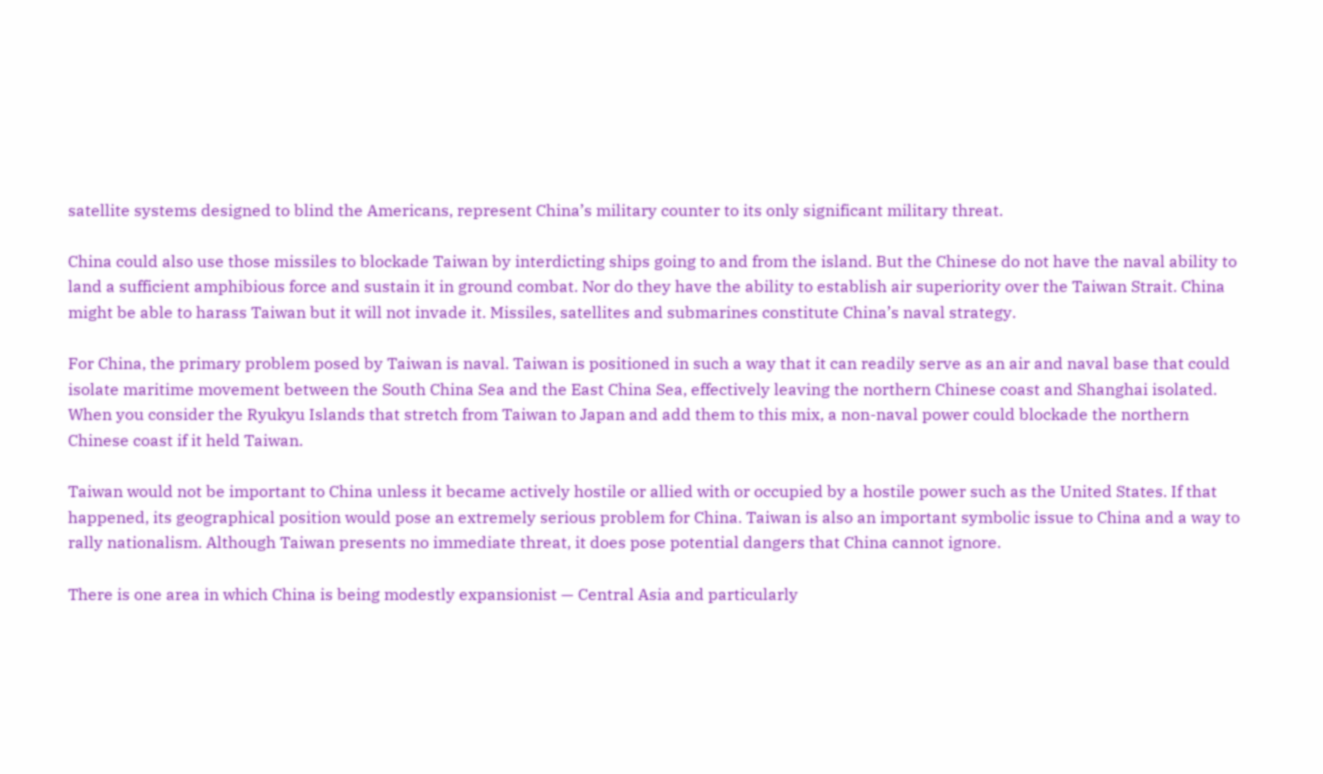satellite systems designed to blind the Americans, represent China’s military counter to its only significant military threat.

China could also use those missiles to blockade Taiwan by interdicting ships going to and from the island. But the Chinese do not have the naval ability to land a sufficient amphibious force and sustain it in ground combat. Nor do they have the ability to establish air superiority over the Taiwan Strait. China might be able to harass Taiwan but it will not invade it. Missiles, satellites and submarines constitute China’s naval strategy.

For China, the primary problem posed by Taiwan is naval. Taiwan is positioned in such a way that it can readily serve as an air and naval base that could isolate maritime movement between the South China Sea and the East China Sea, effectively leaving the northern Chinese coast and Shanghai isolated. When you consider the Ryukyu Islands that stretch from Taiwan to Japan and add them to this mix, a non-naval power could blockade the northern Chinese coast if it held Taiwan.

Taiwan would not be important to China unless it became actively hostile or allied with or occupied by a hostile power such as the United States. If that happened, its geographical position would pose an extremely serious problem for China. Taiwan is also an important symbolic issue to China and a way to rally nationalism. Although Taiwan presents no immediate threat, it does pose potential dangers that China cannot ignore.

There is one area in which China is being modestly expansionist — Central Asia and particularly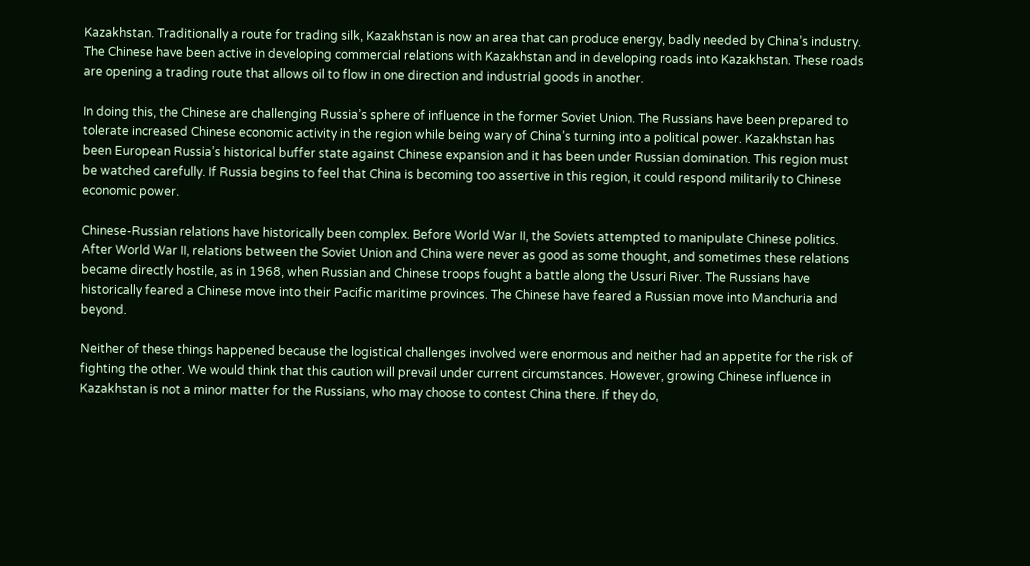Kazakhstan. Traditionally a route for trading silk, Kazakhstan is now an area that can produce energy, badly needed by China’s industry. The Chinese have been active in developing commercial relations with Kazakhstan and in developing roads into Kazakhstan. These roads are opening a trading route that allows oil to flow in one direction and industrial goods in another.

In doing this, the Chinese are challenging Russia’s sphere of influence in the former Soviet Union. The Russians have been prepared to tolerate increased Chinese economic activity in the region while being wary of China’s turning into a political power. Kazakhstan has been European Russia’s historical buffer state against Chinese expansion and it has been under Russian domination. This region must be watched carefully. If Russia begins to feel that China is becoming too assertive in this region, it could respond militarily to Chinese economic power.

Chinese-Russian relations have historically been complex. Before World War II, the Soviets attempted to manipulate Chinese politics. After World War II, relations between the Soviet Union and China were never as good as some thought, and sometimes these relations became directly hostile, as in 1968, when Russian and Chinese troops fought a battle along the Ussuri River. The Russians have historically feared a Chinese move into their Pacific maritime provinces. The Chinese have feared a Russian move into Manchuria and beyond.

Neither of these things happened because the logistical challenges involved were enormous and neither had an appetite for the risk of fighting the other. We would think that this caution will prevail under current circumstances. However, growing Chinese influence in Kazakhstan is not a minor matter for the Russians, who may choose to contest China there. If they do,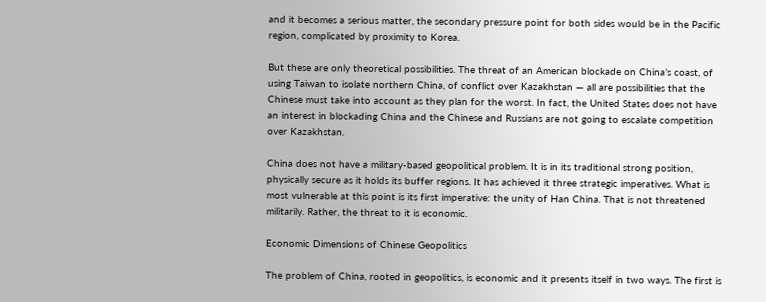and it becomes a serious matter, the secondary pressure point for both sides would be in the Pacific region, complicated by proximity to Korea.

But these are only theoretical possibilities. The threat of an American blockade on China’s coast, of using Taiwan to isolate northern China, of conflict over Kazakhstan — all are possibilities that the Chinese must take into account as they plan for the worst. In fact, the United States does not have an interest in blockading China and the Chinese and Russians are not going to escalate competition over Kazakhstan.

China does not have a military-based geopolitical problem. It is in its traditional strong position, physically secure as it holds its buffer regions. It has achieved it three strategic imperatives. What is most vulnerable at this point is its first imperative: the unity of Han China. That is not threatened militarily. Rather, the threat to it is economic.

Economic Dimensions of Chinese Geopolitics

The problem of China, rooted in geopolitics, is economic and it presents itself in two ways. The first is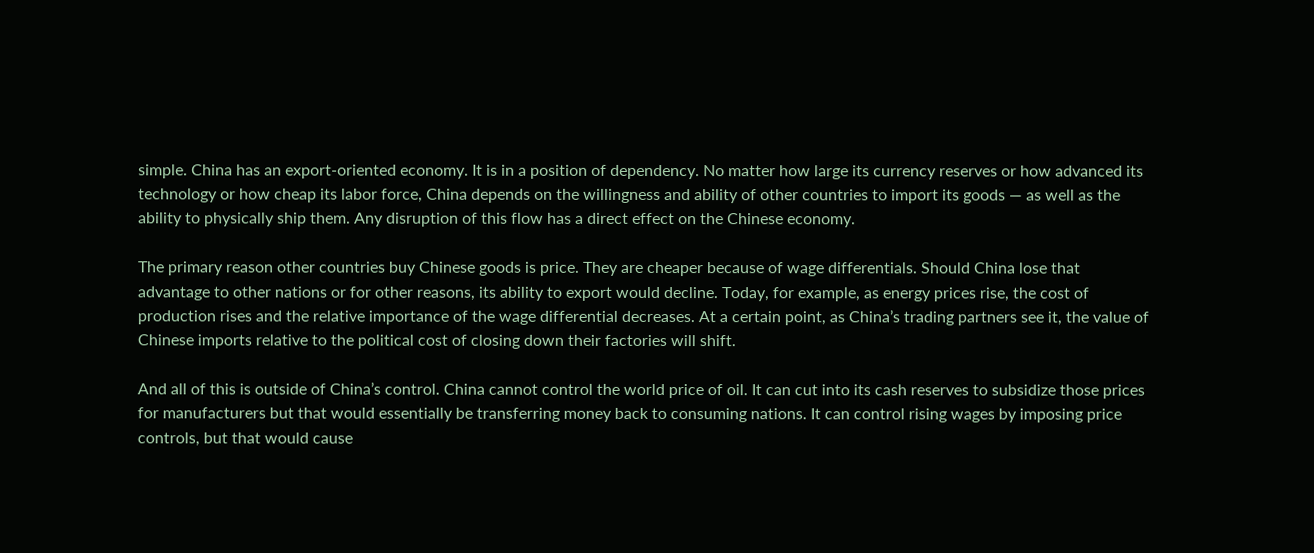simple. China has an export-oriented economy. It is in a position of dependency. No matter how large its currency reserves or how advanced its technology or how cheap its labor force, China depends on the willingness and ability of other countries to import its goods — as well as the ability to physically ship them. Any disruption of this flow has a direct effect on the Chinese economy.

The primary reason other countries buy Chinese goods is price. They are cheaper because of wage differentials. Should China lose that advantage to other nations or for other reasons, its ability to export would decline. Today, for example, as energy prices rise, the cost of production rises and the relative importance of the wage differential decreases. At a certain point, as China’s trading partners see it, the value of Chinese imports relative to the political cost of closing down their factories will shift.

And all of this is outside of China’s control. China cannot control the world price of oil. It can cut into its cash reserves to subsidize those prices for manufacturers but that would essentially be transferring money back to consuming nations. It can control rising wages by imposing price controls, but that would cause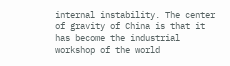internal instability. The center of gravity of China is that it has become the industrial workshop of the world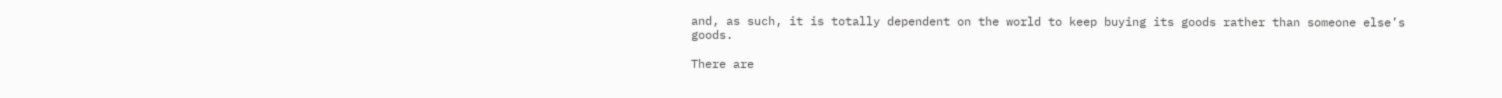and, as such, it is totally dependent on the world to keep buying its goods rather than someone else’s goods.

There are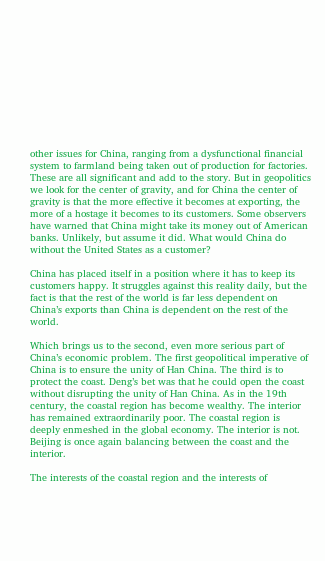other issues for China, ranging from a dysfunctional financial system to farmland being taken out of production for factories. These are all significant and add to the story. But in geopolitics we look for the center of gravity, and for China the center of gravity is that the more effective it becomes at exporting, the more of a hostage it becomes to its customers. Some observers have warned that China might take its money out of American banks. Unlikely, but assume it did. What would China do without the United States as a customer?

China has placed itself in a position where it has to keep its customers happy. It struggles against this reality daily, but the fact is that the rest of the world is far less dependent on China’s exports than China is dependent on the rest of the world.

Which brings us to the second, even more serious part of China’s economic problem. The first geopolitical imperative of China is to ensure the unity of Han China. The third is to protect the coast. Deng’s bet was that he could open the coast without disrupting the unity of Han China. As in the 19th century, the coastal region has become wealthy. The interior has remained extraordinarily poor. The coastal region is deeply enmeshed in the global economy. The interior is not. Beijing is once again balancing between the coast and the interior.

The interests of the coastal region and the interests of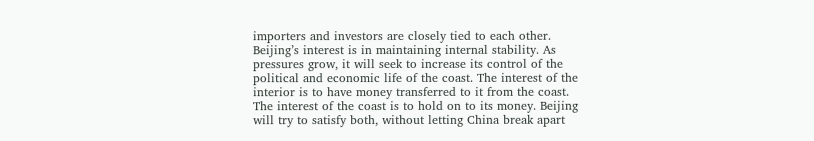importers and investors are closely tied to each other. Beijing’s interest is in maintaining internal stability. As pressures grow, it will seek to increase its control of the political and economic life of the coast. The interest of the interior is to have money transferred to it from the coast. The interest of the coast is to hold on to its money. Beijing will try to satisfy both, without letting China break apart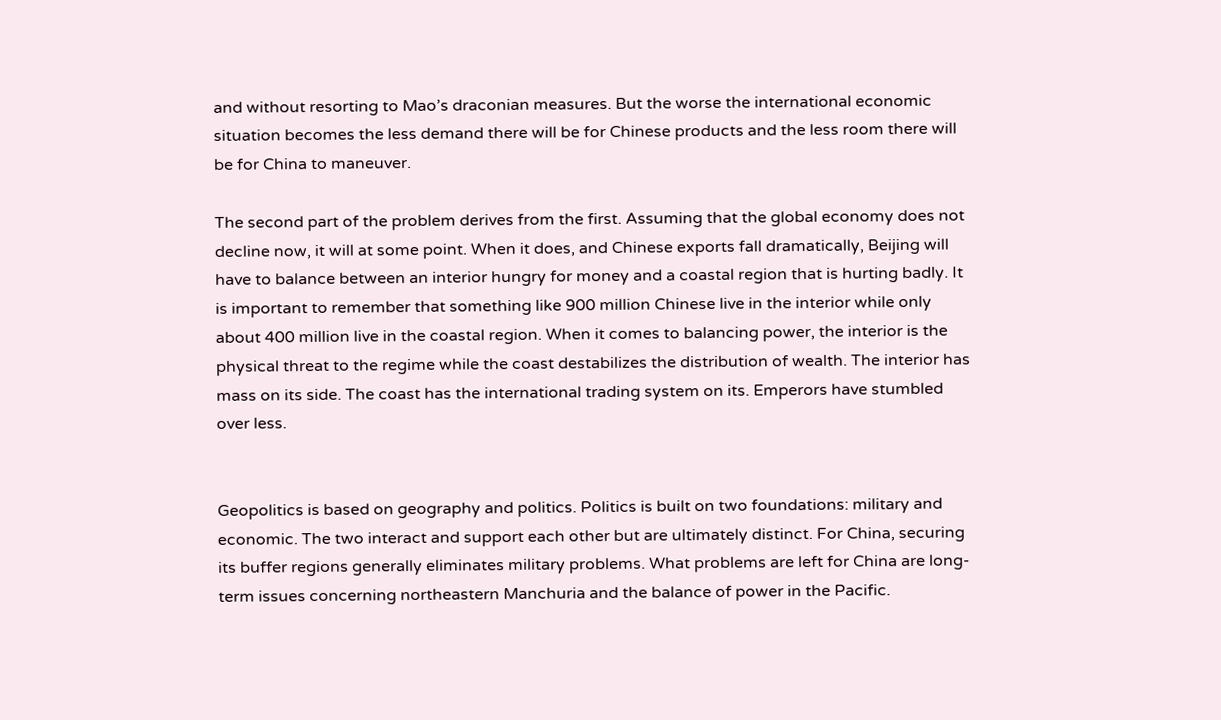and without resorting to Mao’s draconian measures. But the worse the international economic situation becomes the less demand there will be for Chinese products and the less room there will be for China to maneuver.

The second part of the problem derives from the first. Assuming that the global economy does not decline now, it will at some point. When it does, and Chinese exports fall dramatically, Beijing will have to balance between an interior hungry for money and a coastal region that is hurting badly. It is important to remember that something like 900 million Chinese live in the interior while only about 400 million live in the coastal region. When it comes to balancing power, the interior is the physical threat to the regime while the coast destabilizes the distribution of wealth. The interior has mass on its side. The coast has the international trading system on its. Emperors have stumbled over less.


Geopolitics is based on geography and politics. Politics is built on two foundations: military and economic. The two interact and support each other but are ultimately distinct. For China, securing its buffer regions generally eliminates military problems. What problems are left for China are long-term issues concerning northeastern Manchuria and the balance of power in the Pacific.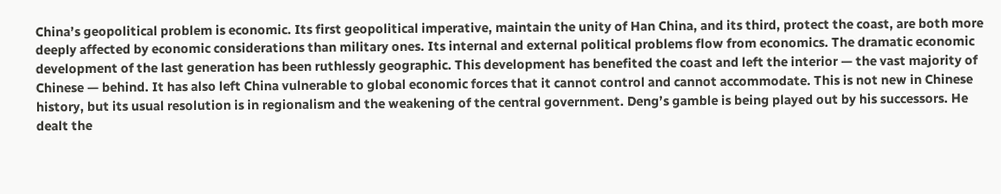China’s geopolitical problem is economic. Its first geopolitical imperative, maintain the unity of Han China, and its third, protect the coast, are both more deeply affected by economic considerations than military ones. Its internal and external political problems flow from economics. The dramatic economic development of the last generation has been ruthlessly geographic. This development has benefited the coast and left the interior — the vast majority of Chinese — behind. It has also left China vulnerable to global economic forces that it cannot control and cannot accommodate. This is not new in Chinese history, but its usual resolution is in regionalism and the weakening of the central government. Deng’s gamble is being played out by his successors. He dealt the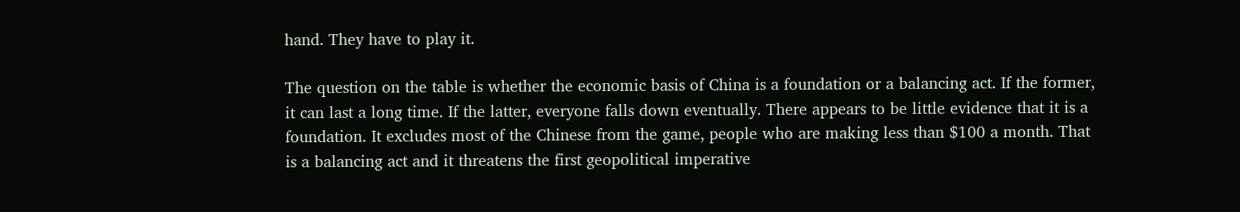hand. They have to play it.

The question on the table is whether the economic basis of China is a foundation or a balancing act. If the former, it can last a long time. If the latter, everyone falls down eventually. There appears to be little evidence that it is a foundation. It excludes most of the Chinese from the game, people who are making less than $100 a month. That is a balancing act and it threatens the first geopolitical imperative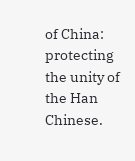of China: protecting the unity of the Han Chinese.